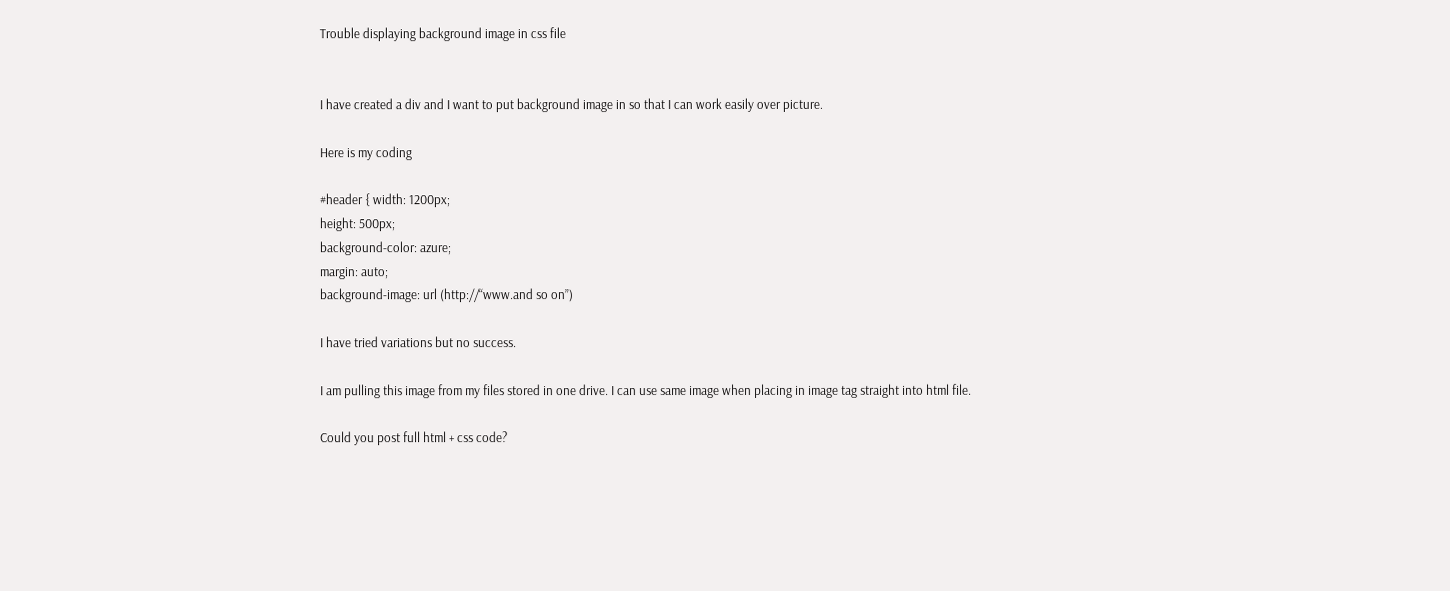Trouble displaying background image in css file


I have created a div and I want to put background image in so that I can work easily over picture.

Here is my coding

#header { width: 1200px;
height: 500px;
background-color: azure;
margin: auto;
background-image: url (http://“www.and so on”)

I have tried variations but no success.

I am pulling this image from my files stored in one drive. I can use same image when placing in image tag straight into html file.

Could you post full html + css code?